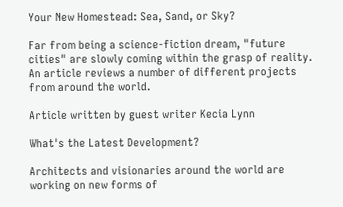Your New Homestead: Sea, Sand, or Sky?

Far from being a science-fiction dream, "future cities" are slowly coming within the grasp of reality. An article reviews a number of different projects from around the world.

Article written by guest writer Kecia Lynn

What's the Latest Development?

Architects and visionaries around the world are working on new forms of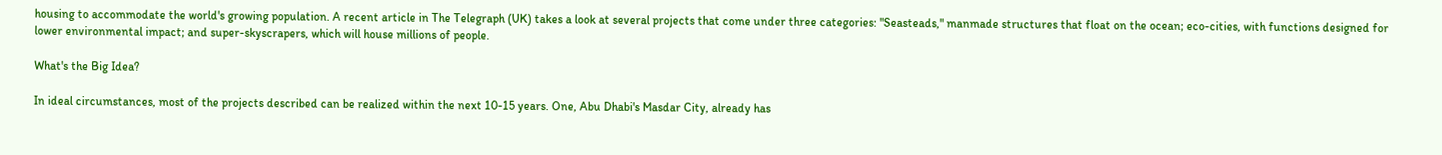housing to accommodate the world's growing population. A recent article in The Telegraph (UK) takes a look at several projects that come under three categories: "Seasteads," manmade structures that float on the ocean; eco-cities, with functions designed for lower environmental impact; and super-skyscrapers, which will house millions of people.

What's the Big Idea?

In ideal circumstances, most of the projects described can be realized within the next 10-15 years. One, Abu Dhabi's Masdar City, already has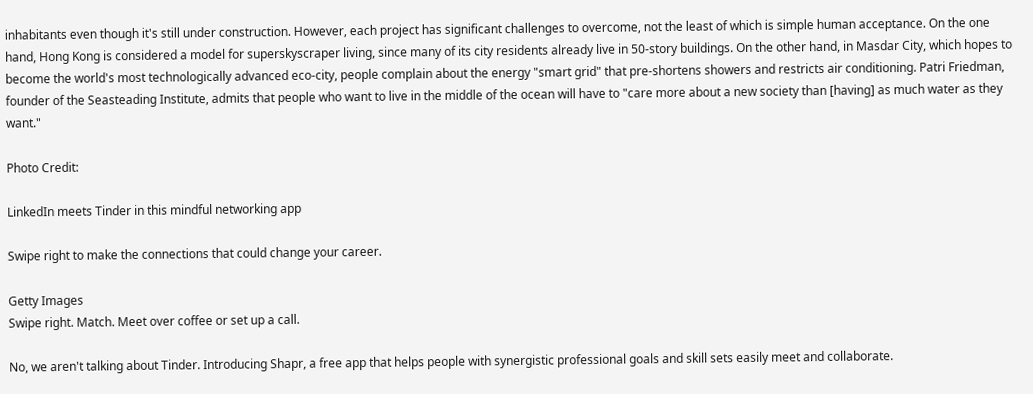inhabitants even though it's still under construction. However, each project has significant challenges to overcome, not the least of which is simple human acceptance. On the one hand, Hong Kong is considered a model for superskyscraper living, since many of its city residents already live in 50-story buildings. On the other hand, in Masdar City, which hopes to become the world's most technologically advanced eco-city, people complain about the energy "smart grid" that pre-shortens showers and restricts air conditioning. Patri Friedman, founder of the Seasteading Institute, admits that people who want to live in the middle of the ocean will have to "care more about a new society than [having] as much water as they want."

Photo Credit:

LinkedIn meets Tinder in this mindful networking app

Swipe right to make the connections that could change your career.

Getty Images
Swipe right. Match. Meet over coffee or set up a call.

No, we aren't talking about Tinder. Introducing Shapr, a free app that helps people with synergistic professional goals and skill sets easily meet and collaborate.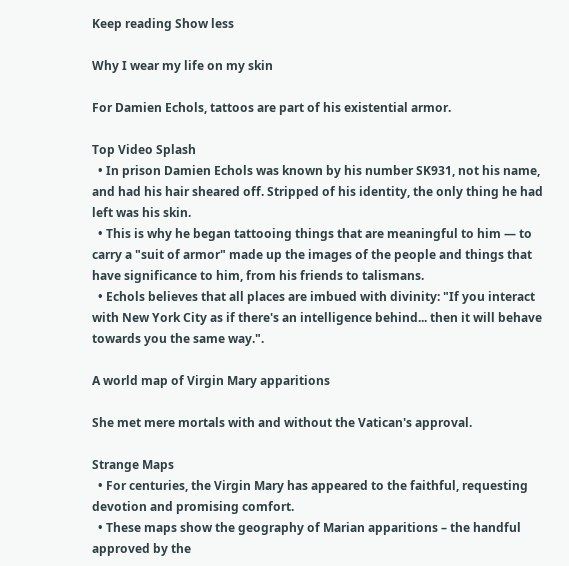Keep reading Show less

Why I wear my life on my skin

For Damien Echols, tattoos are part of his existential armor.

Top Video Splash
  • In prison Damien Echols was known by his number SK931, not his name, and had his hair sheared off. Stripped of his identity, the only thing he had left was his skin.
  • This is why he began tattooing things that are meaningful to him — to carry a "suit of armor" made up the images of the people and things that have significance to him, from his friends to talismans.
  • Echols believes that all places are imbued with divinity: "If you interact with New York City as if there's an intelligence behind... then it will behave towards you the same way.".

A world map of Virgin Mary apparitions

She met mere mortals with and without the Vatican's approval.

Strange Maps
  • For centuries, the Virgin Mary has appeared to the faithful, requesting devotion and promising comfort.
  • These maps show the geography of Marian apparitions – the handful approved by the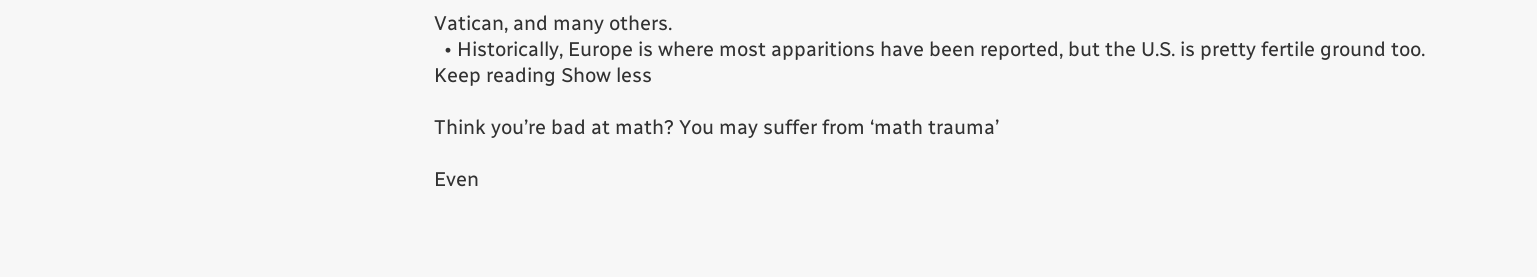Vatican, and many others.
  • Historically, Europe is where most apparitions have been reported, but the U.S. is pretty fertile ground too.
Keep reading Show less

Think you’re bad at math? You may suffer from ‘math trauma’

Even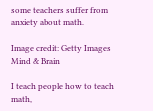some teachers suffer from anxiety about math.

Image credit: Getty Images
Mind & Brain

I teach people how to teach math,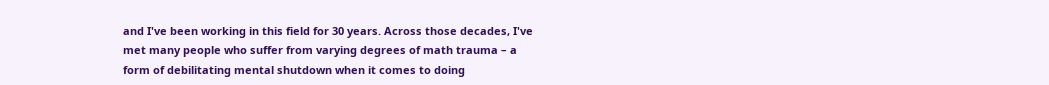and I've been working in this field for 30 years. Across those decades, I've met many people who suffer from varying degrees of math trauma – a form of debilitating mental shutdown when it comes to doing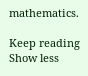mathematics.

Keep reading Show less